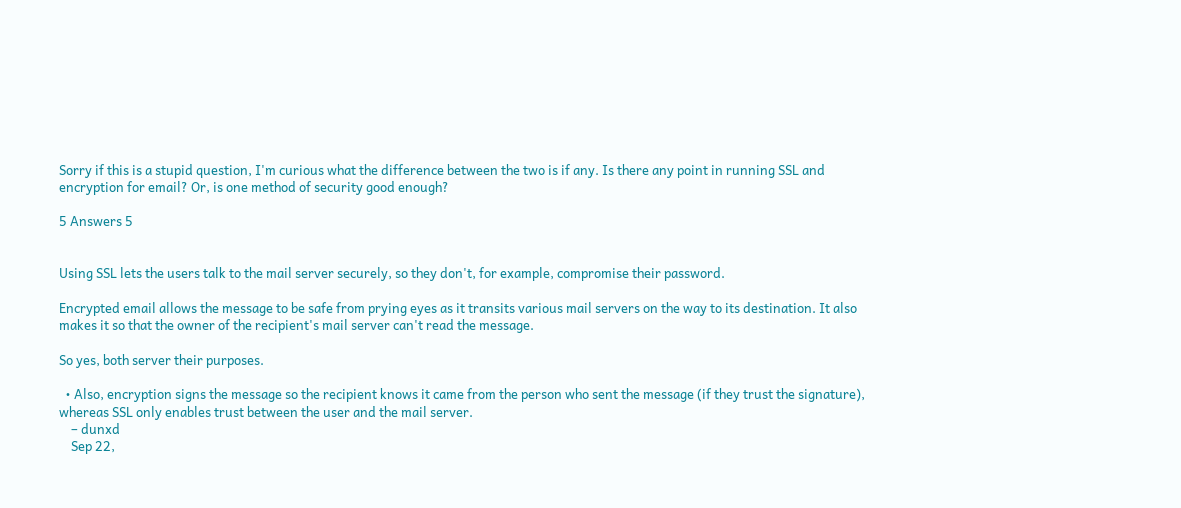Sorry if this is a stupid question, I'm curious what the difference between the two is if any. Is there any point in running SSL and encryption for email? Or, is one method of security good enough?

5 Answers 5


Using SSL lets the users talk to the mail server securely, so they don't, for example, compromise their password.

Encrypted email allows the message to be safe from prying eyes as it transits various mail servers on the way to its destination. It also makes it so that the owner of the recipient's mail server can't read the message.

So yes, both server their purposes.

  • Also, encryption signs the message so the recipient knows it came from the person who sent the message (if they trust the signature), whereas SSL only enables trust between the user and the mail server.
    – dunxd
    Sep 22,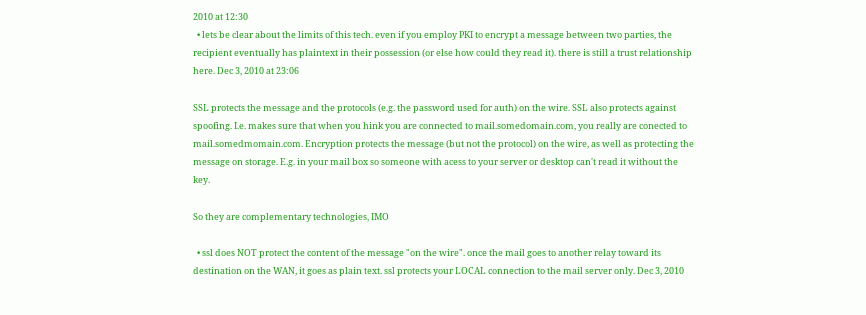2010 at 12:30
  • lets be clear about the limits of this tech. even if you employ PKI to encrypt a message between two parties, the recipient eventually has plaintext in their possession (or else how could they read it). there is still a trust relationship here. Dec 3, 2010 at 23:06

SSL protects the message and the protocols (e.g. the password used for auth) on the wire. SSL also protects against spoofing. I.e. makes sure that when you hink you are connected to mail.somedomain.com, you really are conected to mail.somedmomain.com. Encryption protects the message (but not the protocol) on the wire, as well as protecting the message on storage. E.g. in your mail box so someone with acess to your server or desktop can't read it without the key.

So they are complementary technologies, IMO

  • ssl does NOT protect the content of the message "on the wire". once the mail goes to another relay toward its destination on the WAN, it goes as plain text. ssl protects your LOCAL connection to the mail server only. Dec 3, 2010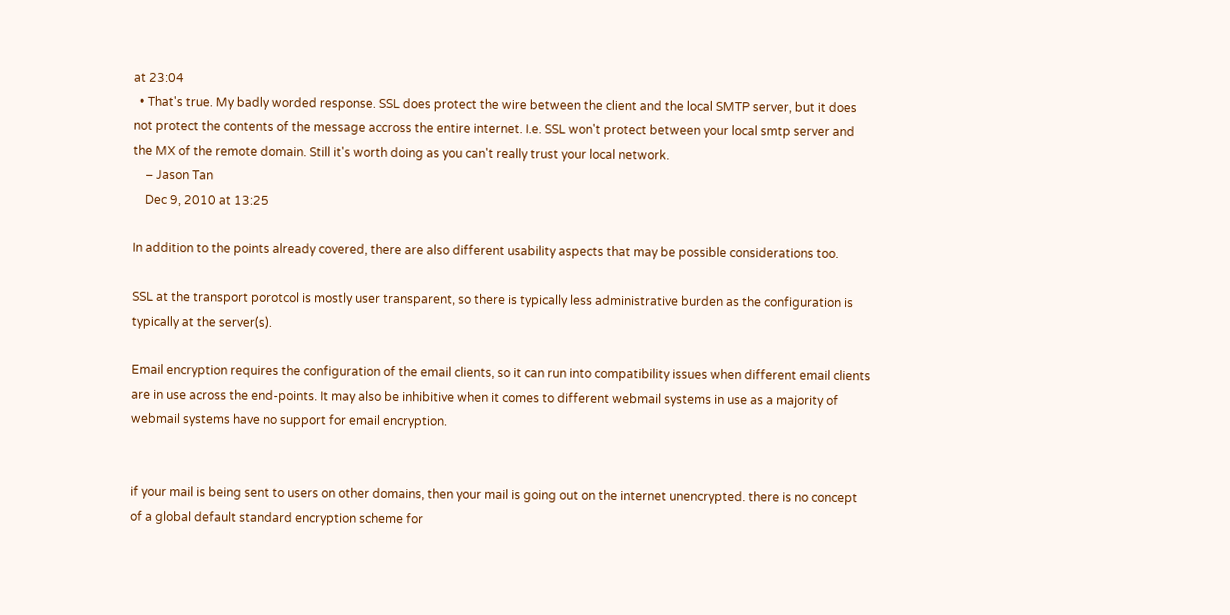at 23:04
  • That's true. My badly worded response. SSL does protect the wire between the client and the local SMTP server, but it does not protect the contents of the message accross the entire internet. I.e. SSL won't protect between your local smtp server and the MX of the remote domain. Still it's worth doing as you can't really trust your local network.
    – Jason Tan
    Dec 9, 2010 at 13:25

In addition to the points already covered, there are also different usability aspects that may be possible considerations too.

SSL at the transport porotcol is mostly user transparent, so there is typically less administrative burden as the configuration is typically at the server(s).

Email encryption requires the configuration of the email clients, so it can run into compatibility issues when different email clients are in use across the end-points. It may also be inhibitive when it comes to different webmail systems in use as a majority of webmail systems have no support for email encryption.


if your mail is being sent to users on other domains, then your mail is going out on the internet unencrypted. there is no concept of a global default standard encryption scheme for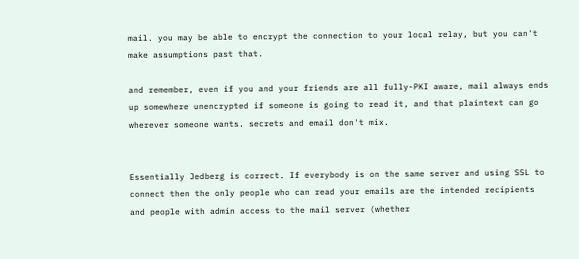mail. you may be able to encrypt the connection to your local relay, but you can't make assumptions past that.

and remember, even if you and your friends are all fully-PKI aware, mail always ends up somewhere unencrypted if someone is going to read it, and that plaintext can go wherever someone wants. secrets and email don't mix.


Essentially Jedberg is correct. If everybody is on the same server and using SSL to connect then the only people who can read your emails are the intended recipients and people with admin access to the mail server (whether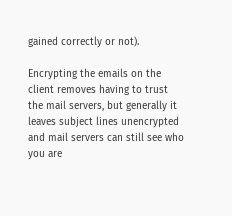gained correctly or not).

Encrypting the emails on the client removes having to trust the mail servers, but generally it leaves subject lines unencrypted and mail servers can still see who you are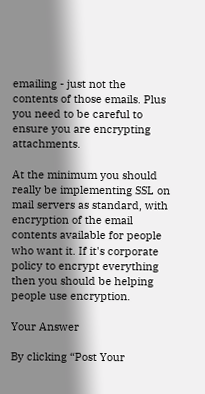emailing - just not the contents of those emails. Plus you need to be careful to ensure you are encrypting attachments.

At the minimum you should really be implementing SSL on mail servers as standard, with encryption of the email contents available for people who want it. If it's corporate policy to encrypt everything then you should be helping people use encryption.

Your Answer

By clicking “Post Your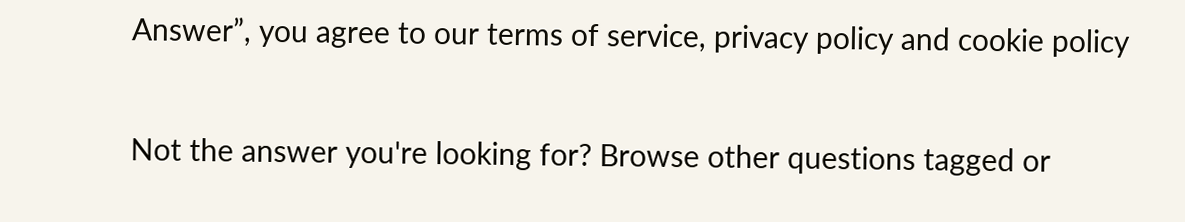Answer”, you agree to our terms of service, privacy policy and cookie policy

Not the answer you're looking for? Browse other questions tagged or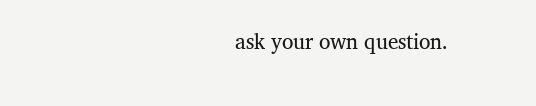ask your own question.